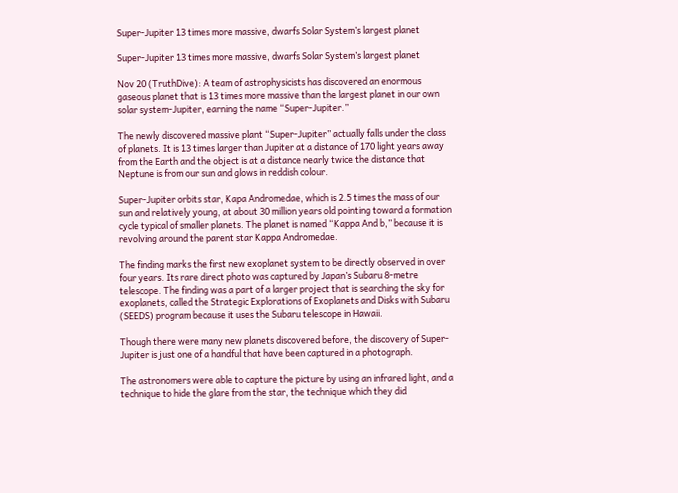Super-Jupiter 13 times more massive, dwarfs Solar System’s largest planet

Super-Jupiter 13 times more massive, dwarfs Solar System’s largest planet

Nov 20 (TruthDive): A team of astrophysicists has discovered an enormous gaseous planet that is 13 times more massive than the largest planet in our own solar system-Jupiter, earning the name “Super-Jupiter.”

The newly discovered massive plant “Super-Jupiter” actually falls under the class of planets. It is 13 times larger than Jupiter at a distance of 170 light years away from the Earth and the object is at a distance nearly twice the distance that Neptune is from our sun and glows in reddish colour.

Super-Jupiter orbits star, Kapa Andromedae, which is 2.5 times the mass of our sun and relatively young, at about 30 million years old pointing toward a formation cycle typical of smaller planets. The planet is named “Kappa And b,” because it is revolving around the parent star Kappa Andromedae.

The finding marks the first new exoplanet system to be directly observed in over four years. Its rare direct photo was captured by Japan’s Subaru 8-metre telescope. The finding was a part of a larger project that is searching the sky for exoplanets, called the Strategic Explorations of Exoplanets and Disks with Subaru (SEEDS) program because it uses the Subaru telescope in Hawaii.

Though there were many new planets discovered before, the discovery of Super-Jupiter is just one of a handful that have been captured in a photograph.

The astronomers were able to capture the picture by using an infrared light, and a technique to hide the glare from the star, the technique which they did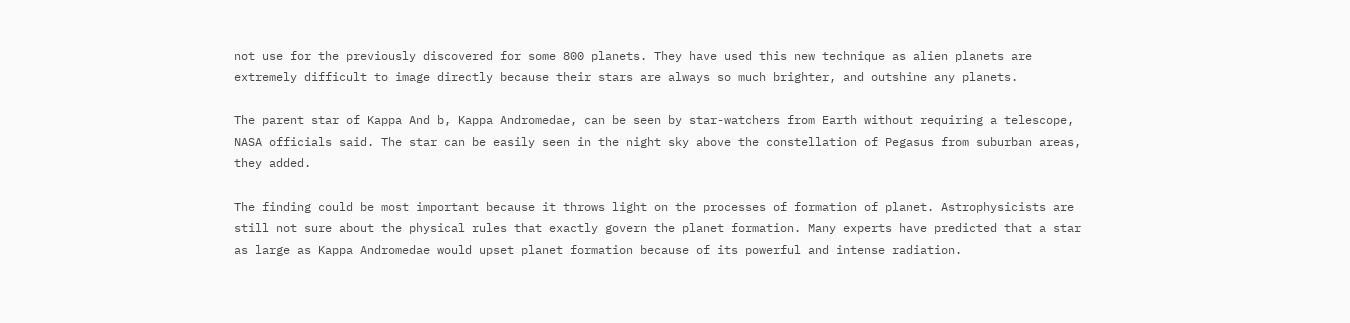not use for the previously discovered for some 800 planets. They have used this new technique as alien planets are extremely difficult to image directly because their stars are always so much brighter, and outshine any planets.

The parent star of Kappa And b, Kappa Andromedae, can be seen by star-watchers from Earth without requiring a telescope, NASA officials said. The star can be easily seen in the night sky above the constellation of Pegasus from suburban areas, they added.

The finding could be most important because it throws light on the processes of formation of planet. Astrophysicists are still not sure about the physical rules that exactly govern the planet formation. Many experts have predicted that a star as large as Kappa Andromedae would upset planet formation because of its powerful and intense radiation.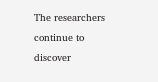The researchers continue to discover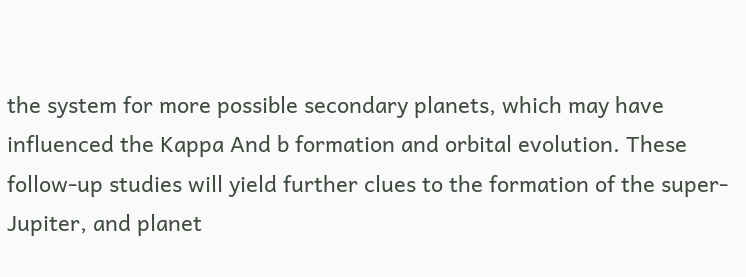the system for more possible secondary planets, which may have influenced the Kappa And b formation and orbital evolution. These follow-up studies will yield further clues to the formation of the super-Jupiter, and planet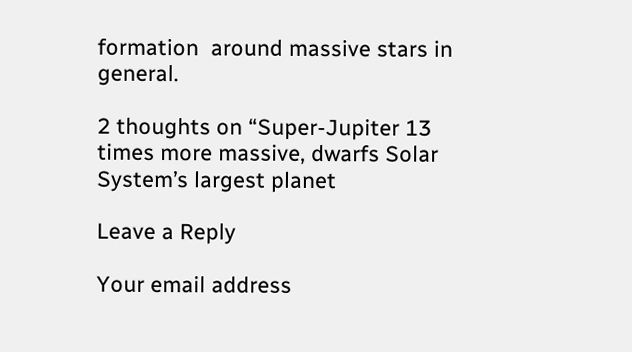formation  around massive stars in general.

2 thoughts on “Super-Jupiter 13 times more massive, dwarfs Solar System’s largest planet

Leave a Reply

Your email address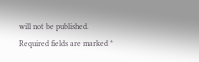will not be published. Required fields are marked *